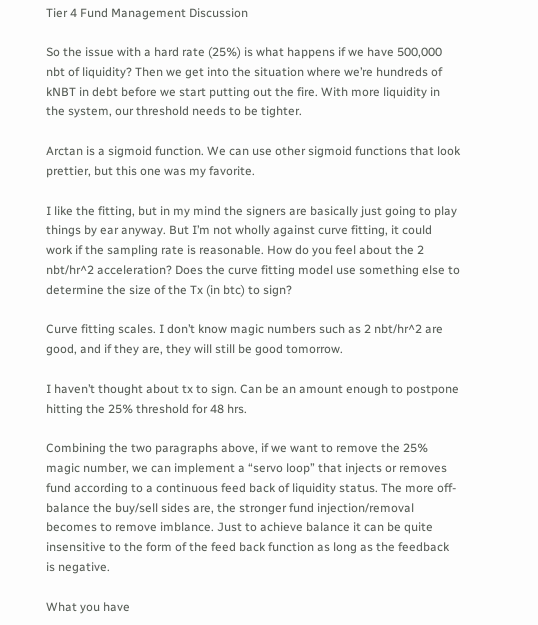Tier 4 Fund Management Discussion

So the issue with a hard rate (25%) is what happens if we have 500,000 nbt of liquidity? Then we get into the situation where we’re hundreds of kNBT in debt before we start putting out the fire. With more liquidity in the system, our threshold needs to be tighter.

Arctan is a sigmoid function. We can use other sigmoid functions that look prettier, but this one was my favorite.

I like the fitting, but in my mind the signers are basically just going to play things by ear anyway. But I’m not wholly against curve fitting, it could work if the sampling rate is reasonable. How do you feel about the 2 nbt/hr^2 acceleration? Does the curve fitting model use something else to determine the size of the Tx (in btc) to sign?

Curve fitting scales. I don’t know magic numbers such as 2 nbt/hr^2 are good, and if they are, they will still be good tomorrow.

I haven’t thought about tx to sign. Can be an amount enough to postpone hitting the 25% threshold for 48 hrs.

Combining the two paragraphs above, if we want to remove the 25% magic number, we can implement a “servo loop” that injects or removes fund according to a continuous feed back of liquidity status. The more off-balance the buy/sell sides are, the stronger fund injection/removal becomes to remove imblance. Just to achieve balance it can be quite insensitive to the form of the feed back function as long as the feedback is negative.

What you have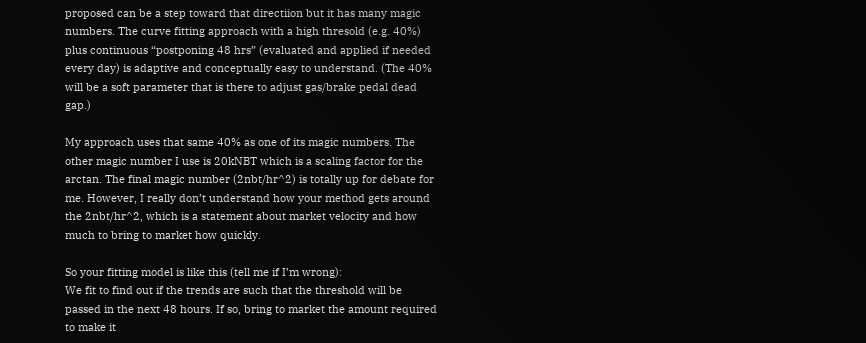proposed can be a step toward that directiion but it has many magic numbers. The curve fitting approach with a high thresold (e.g. 40%) plus continuous “postponing 48 hrs” (evaluated and applied if needed every day) is adaptive and conceptually easy to understand. (The 40% will be a soft parameter that is there to adjust gas/brake pedal dead gap.)

My approach uses that same 40% as one of its magic numbers. The other magic number I use is 20kNBT which is a scaling factor for the arctan. The final magic number (2nbt/hr^2) is totally up for debate for me. However, I really don’t understand how your method gets around the 2nbt/hr^2, which is a statement about market velocity and how much to bring to market how quickly.

So your fitting model is like this (tell me if I’m wrong):
We fit to find out if the trends are such that the threshold will be passed in the next 48 hours. If so, bring to market the amount required to make it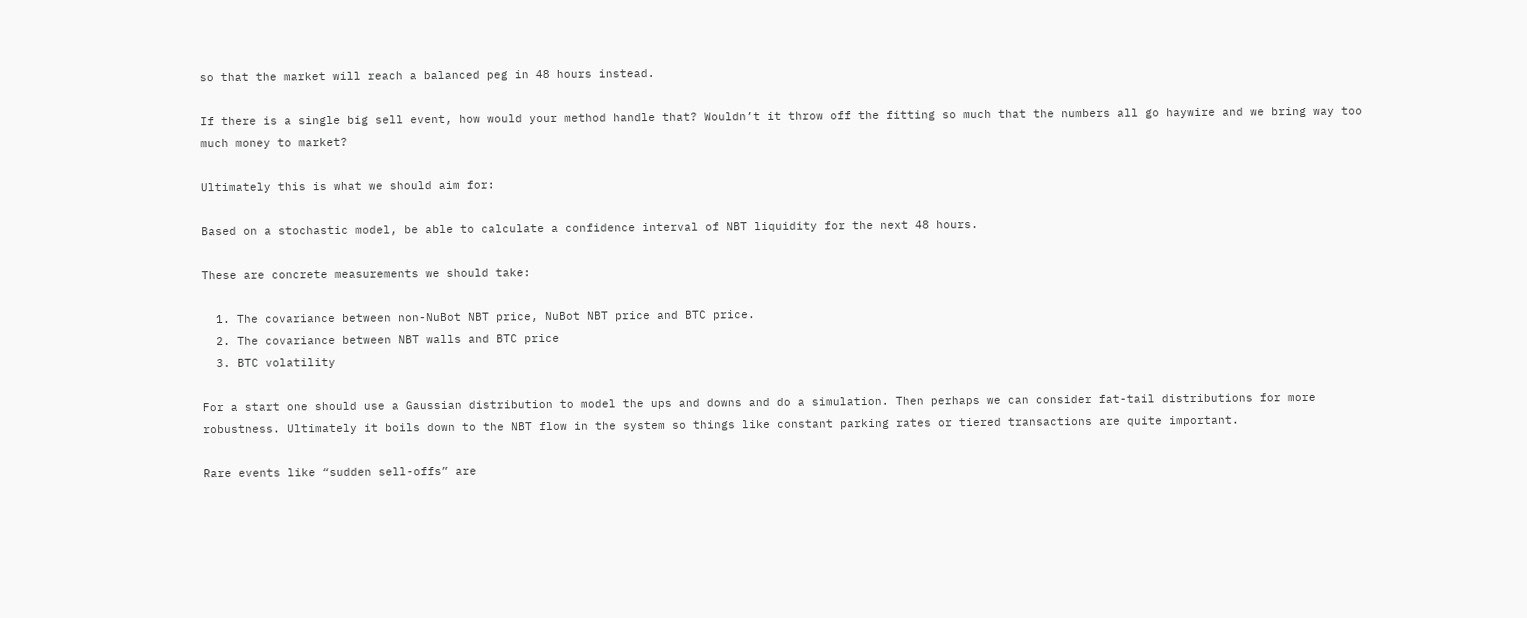so that the market will reach a balanced peg in 48 hours instead.

If there is a single big sell event, how would your method handle that? Wouldn’t it throw off the fitting so much that the numbers all go haywire and we bring way too much money to market?

Ultimately this is what we should aim for:

Based on a stochastic model, be able to calculate a confidence interval of NBT liquidity for the next 48 hours.

These are concrete measurements we should take:

  1. The covariance between non-NuBot NBT price, NuBot NBT price and BTC price.
  2. The covariance between NBT walls and BTC price
  3. BTC volatility

For a start one should use a Gaussian distribution to model the ups and downs and do a simulation. Then perhaps we can consider fat-tail distributions for more robustness. Ultimately it boils down to the NBT flow in the system so things like constant parking rates or tiered transactions are quite important.

Rare events like “sudden sell-offs” are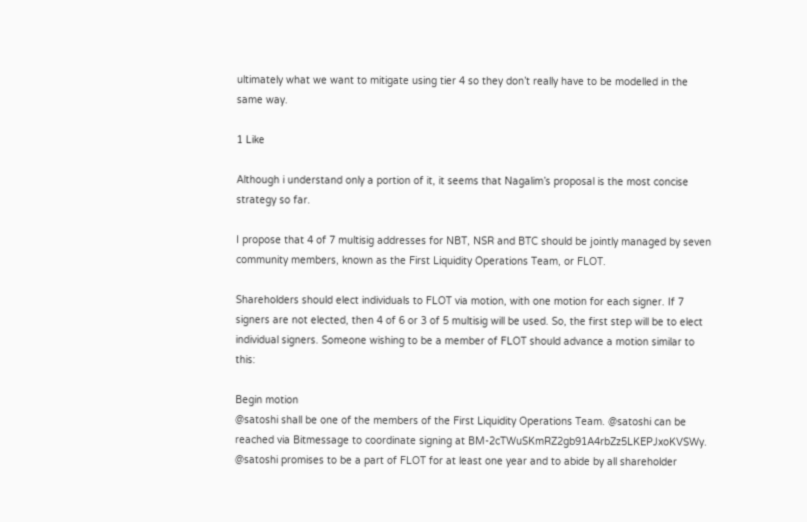ultimately what we want to mitigate using tier 4 so they don’t really have to be modelled in the same way.

1 Like

Although i understand only a portion of it, it seems that Nagalim’s proposal is the most concise strategy so far.

I propose that 4 of 7 multisig addresses for NBT, NSR and BTC should be jointly managed by seven community members, known as the First Liquidity Operations Team, or FLOT.

Shareholders should elect individuals to FLOT via motion, with one motion for each signer. If 7 signers are not elected, then 4 of 6 or 3 of 5 multisig will be used. So, the first step will be to elect individual signers. Someone wishing to be a member of FLOT should advance a motion similar to this:

Begin motion
@satoshi shall be one of the members of the First Liquidity Operations Team. @satoshi can be reached via Bitmessage to coordinate signing at BM-2cTWuSKmRZ2gb91A4rbZz5LKEPJxoKVSWy. @satoshi promises to be a part of FLOT for at least one year and to abide by all shareholder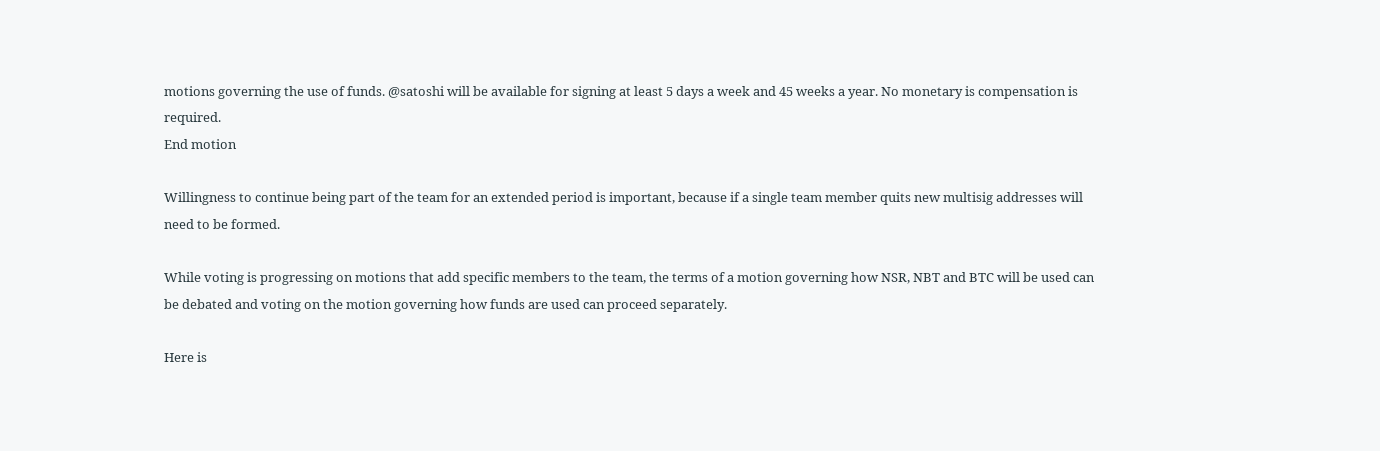motions governing the use of funds. @satoshi will be available for signing at least 5 days a week and 45 weeks a year. No monetary is compensation is required.
End motion

Willingness to continue being part of the team for an extended period is important, because if a single team member quits new multisig addresses will need to be formed.

While voting is progressing on motions that add specific members to the team, the terms of a motion governing how NSR, NBT and BTC will be used can be debated and voting on the motion governing how funds are used can proceed separately.

Here is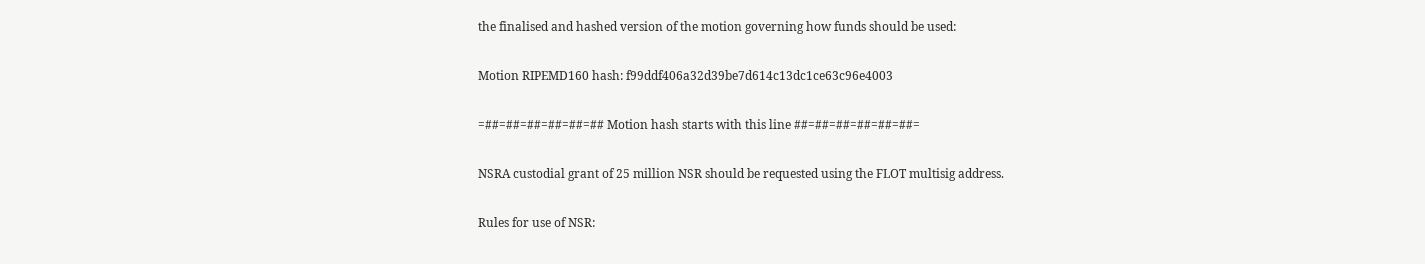the finalised and hashed version of the motion governing how funds should be used:

Motion RIPEMD160 hash: f99ddf406a32d39be7d614c13dc1ce63c96e4003

=##=##=##=##=##=## Motion hash starts with this line ##=##=##=##=##=##=

NSRA custodial grant of 25 million NSR should be requested using the FLOT multisig address.

Rules for use of NSR: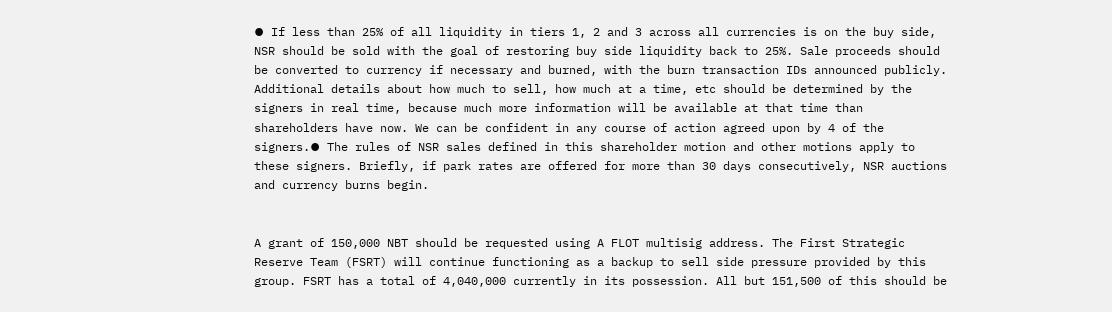⦁ If less than 25% of all liquidity in tiers 1, 2 and 3 across all currencies is on the buy side, NSR should be sold with the goal of restoring buy side liquidity back to 25%. Sale proceeds should be converted to currency if necessary and burned, with the burn transaction IDs announced publicly. Additional details about how much to sell, how much at a time, etc should be determined by the signers in real time, because much more information will be available at that time than shareholders have now. We can be confident in any course of action agreed upon by 4 of the signers.⦁ The rules of NSR sales defined in this shareholder motion and other motions apply to these signers. Briefly, if park rates are offered for more than 30 days consecutively, NSR auctions and currency burns begin.


A grant of 150,000 NBT should be requested using A FLOT multisig address. The First Strategic Reserve Team (FSRT) will continue functioning as a backup to sell side pressure provided by this group. FSRT has a total of 4,040,000 currently in its possession. All but 151,500 of this should be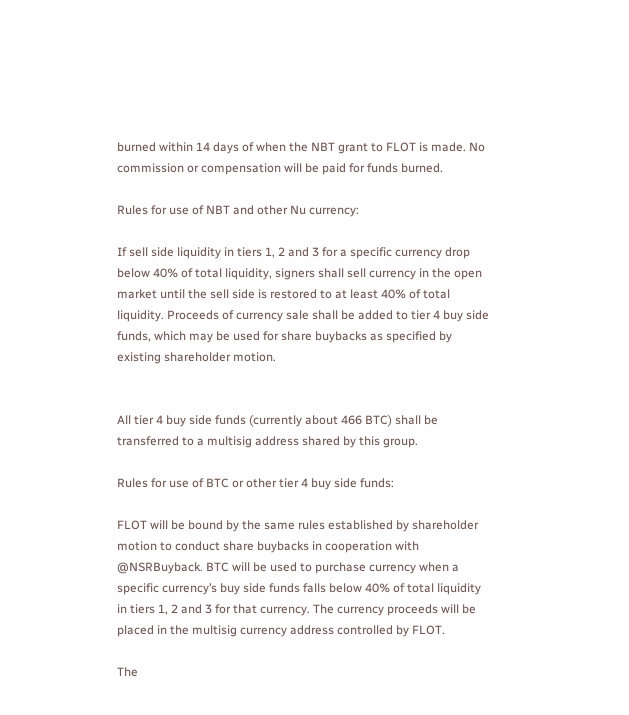burned within 14 days of when the NBT grant to FLOT is made. No commission or compensation will be paid for funds burned.

Rules for use of NBT and other Nu currency:

If sell side liquidity in tiers 1, 2 and 3 for a specific currency drop below 40% of total liquidity, signers shall sell currency in the open market until the sell side is restored to at least 40% of total liquidity. Proceeds of currency sale shall be added to tier 4 buy side funds, which may be used for share buybacks as specified by existing shareholder motion.


All tier 4 buy side funds (currently about 466 BTC) shall be transferred to a multisig address shared by this group.

Rules for use of BTC or other tier 4 buy side funds:

FLOT will be bound by the same rules established by shareholder motion to conduct share buybacks in cooperation with @NSRBuyback. BTC will be used to purchase currency when a specific currency’s buy side funds falls below 40% of total liquidity in tiers 1, 2 and 3 for that currency. The currency proceeds will be placed in the multisig currency address controlled by FLOT.

The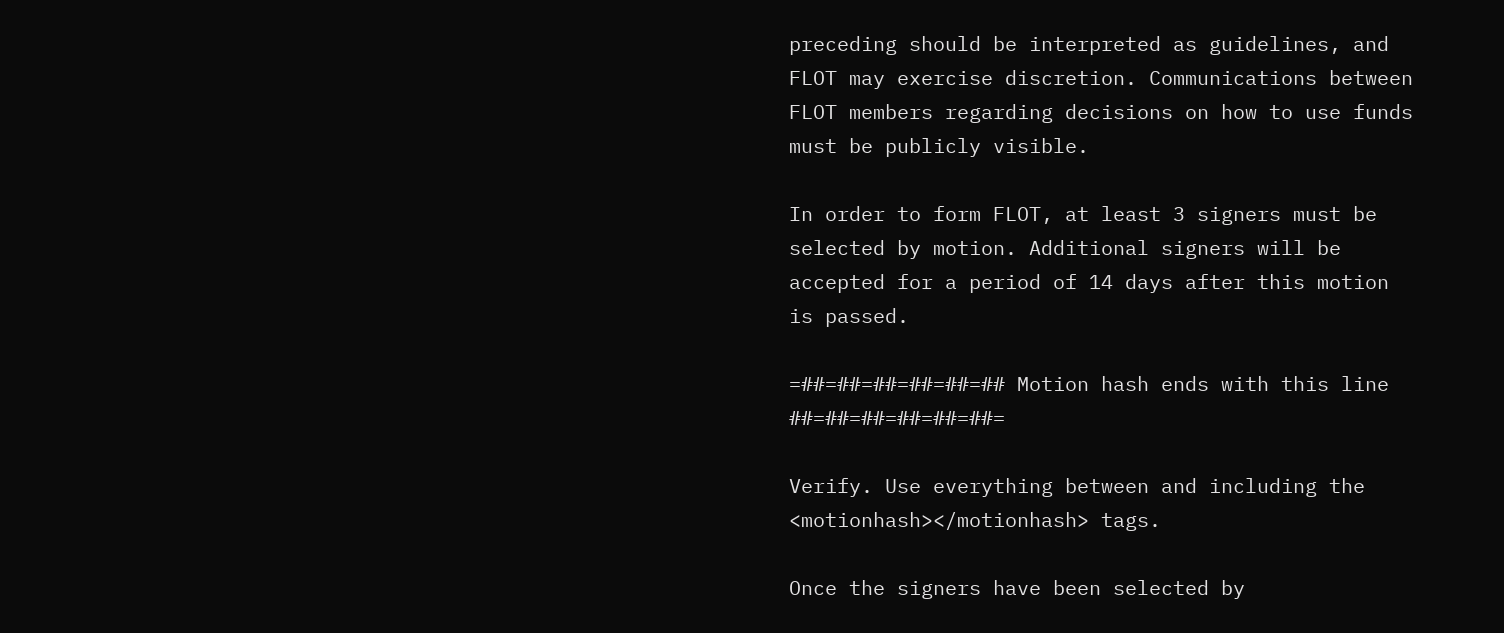preceding should be interpreted as guidelines, and FLOT may exercise discretion. Communications between FLOT members regarding decisions on how to use funds must be publicly visible.

In order to form FLOT, at least 3 signers must be selected by motion. Additional signers will be accepted for a period of 14 days after this motion is passed.

=##=##=##=##=##=## Motion hash ends with this line ##=##=##=##=##=##=

Verify. Use everything between and including the <motionhash></motionhash> tags.

Once the signers have been selected by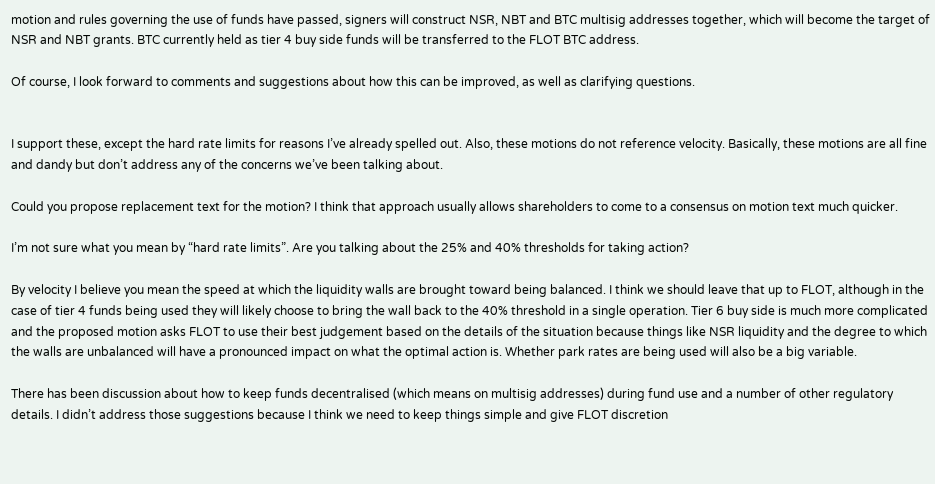motion and rules governing the use of funds have passed, signers will construct NSR, NBT and BTC multisig addresses together, which will become the target of NSR and NBT grants. BTC currently held as tier 4 buy side funds will be transferred to the FLOT BTC address.

Of course, I look forward to comments and suggestions about how this can be improved, as well as clarifying questions.


I support these, except the hard rate limits for reasons I’ve already spelled out. Also, these motions do not reference velocity. Basically, these motions are all fine and dandy but don’t address any of the concerns we’ve been talking about.

Could you propose replacement text for the motion? I think that approach usually allows shareholders to come to a consensus on motion text much quicker.

I’m not sure what you mean by “hard rate limits”. Are you talking about the 25% and 40% thresholds for taking action?

By velocity I believe you mean the speed at which the liquidity walls are brought toward being balanced. I think we should leave that up to FLOT, although in the case of tier 4 funds being used they will likely choose to bring the wall back to the 40% threshold in a single operation. Tier 6 buy side is much more complicated and the proposed motion asks FLOT to use their best judgement based on the details of the situation because things like NSR liquidity and the degree to which the walls are unbalanced will have a pronounced impact on what the optimal action is. Whether park rates are being used will also be a big variable.

There has been discussion about how to keep funds decentralised (which means on multisig addresses) during fund use and a number of other regulatory details. I didn’t address those suggestions because I think we need to keep things simple and give FLOT discretion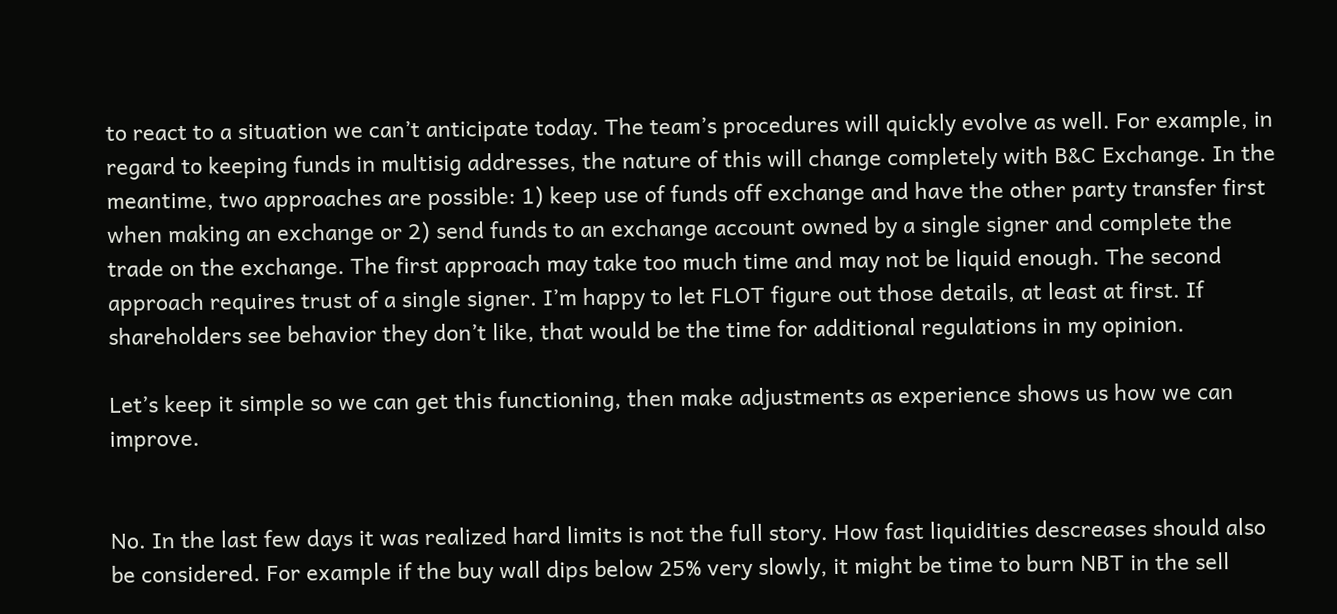to react to a situation we can’t anticipate today. The team’s procedures will quickly evolve as well. For example, in regard to keeping funds in multisig addresses, the nature of this will change completely with B&C Exchange. In the meantime, two approaches are possible: 1) keep use of funds off exchange and have the other party transfer first when making an exchange or 2) send funds to an exchange account owned by a single signer and complete the trade on the exchange. The first approach may take too much time and may not be liquid enough. The second approach requires trust of a single signer. I’m happy to let FLOT figure out those details, at least at first. If shareholders see behavior they don’t like, that would be the time for additional regulations in my opinion.

Let’s keep it simple so we can get this functioning, then make adjustments as experience shows us how we can improve.


No. In the last few days it was realized hard limits is not the full story. How fast liquidities descreases should also be considered. For example if the buy wall dips below 25% very slowly, it might be time to burn NBT in the sell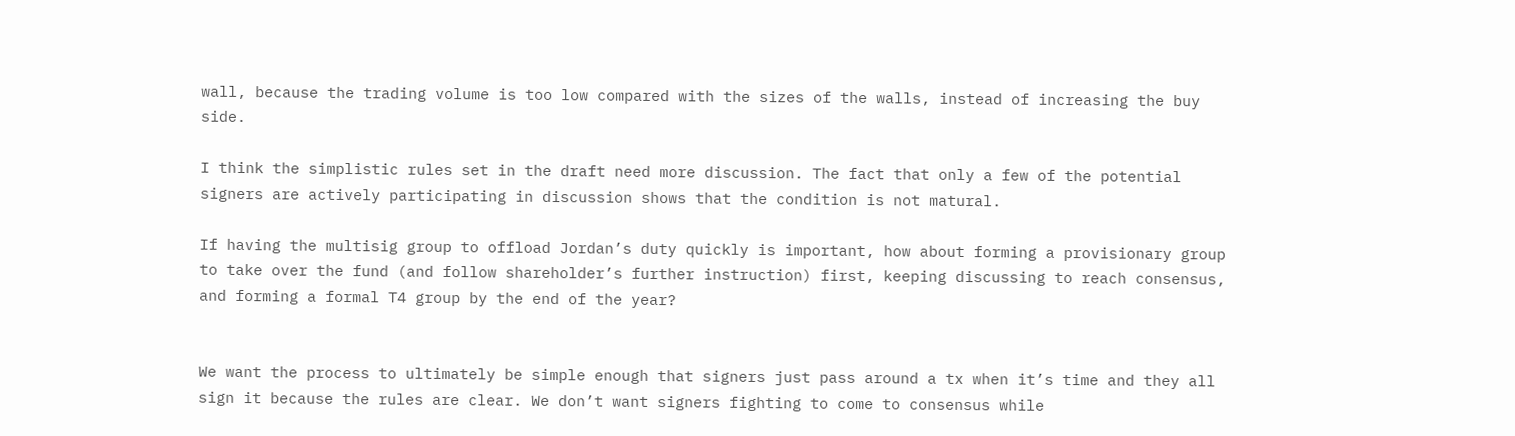wall, because the trading volume is too low compared with the sizes of the walls, instead of increasing the buy side.

I think the simplistic rules set in the draft need more discussion. The fact that only a few of the potential signers are actively participating in discussion shows that the condition is not matural.

If having the multisig group to offload Jordan’s duty quickly is important, how about forming a provisionary group to take over the fund (and follow shareholder’s further instruction) first, keeping discussing to reach consensus, and forming a formal T4 group by the end of the year?


We want the process to ultimately be simple enough that signers just pass around a tx when it’s time and they all sign it because the rules are clear. We don’t want signers fighting to come to consensus while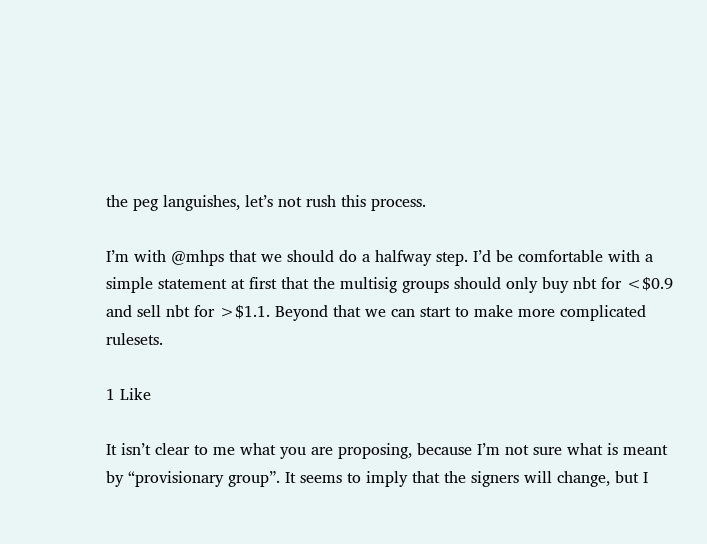the peg languishes, let’s not rush this process.

I’m with @mhps that we should do a halfway step. I’d be comfortable with a simple statement at first that the multisig groups should only buy nbt for <$0.9 and sell nbt for >$1.1. Beyond that we can start to make more complicated rulesets.

1 Like

It isn’t clear to me what you are proposing, because I’m not sure what is meant by “provisionary group”. It seems to imply that the signers will change, but I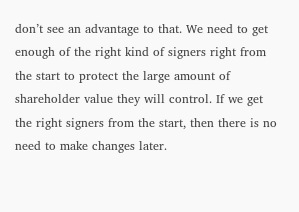don’t see an advantage to that. We need to get enough of the right kind of signers right from the start to protect the large amount of shareholder value they will control. If we get the right signers from the start, then there is no need to make changes later.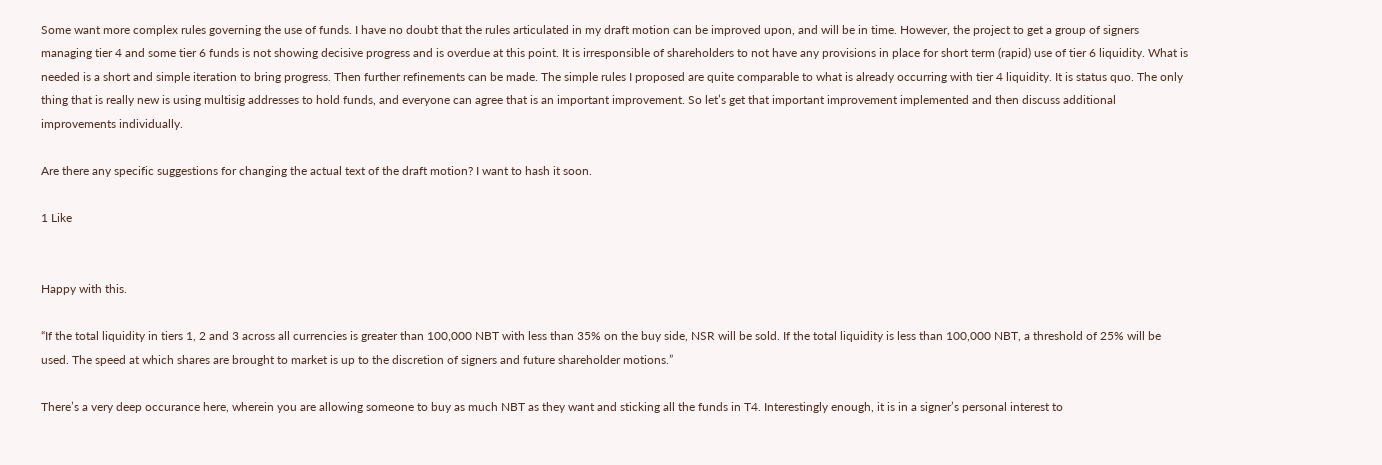Some want more complex rules governing the use of funds. I have no doubt that the rules articulated in my draft motion can be improved upon, and will be in time. However, the project to get a group of signers managing tier 4 and some tier 6 funds is not showing decisive progress and is overdue at this point. It is irresponsible of shareholders to not have any provisions in place for short term (rapid) use of tier 6 liquidity. What is needed is a short and simple iteration to bring progress. Then further refinements can be made. The simple rules I proposed are quite comparable to what is already occurring with tier 4 liquidity. It is status quo. The only thing that is really new is using multisig addresses to hold funds, and everyone can agree that is an important improvement. So let’s get that important improvement implemented and then discuss additional improvements individually.

Are there any specific suggestions for changing the actual text of the draft motion? I want to hash it soon.

1 Like


Happy with this.

“If the total liquidity in tiers 1, 2 and 3 across all currencies is greater than 100,000 NBT with less than 35% on the buy side, NSR will be sold. If the total liquidity is less than 100,000 NBT, a threshold of 25% will be used. The speed at which shares are brought to market is up to the discretion of signers and future shareholder motions.”

There’s a very deep occurance here, wherein you are allowing someone to buy as much NBT as they want and sticking all the funds in T4. Interestingly enough, it is in a signer’s personal interest to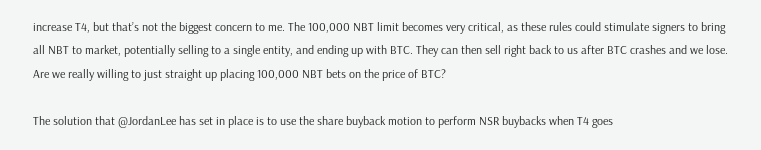increase T4, but that’s not the biggest concern to me. The 100,000 NBT limit becomes very critical, as these rules could stimulate signers to bring all NBT to market, potentially selling to a single entity, and ending up with BTC. They can then sell right back to us after BTC crashes and we lose. Are we really willing to just straight up placing 100,000 NBT bets on the price of BTC?

The solution that @JordanLee has set in place is to use the share buyback motion to perform NSR buybacks when T4 goes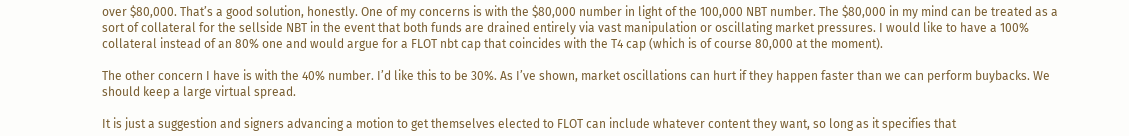over $80,000. That’s a good solution, honestly. One of my concerns is with the $80,000 number in light of the 100,000 NBT number. The $80,000 in my mind can be treated as a sort of collateral for the sellside NBT in the event that both funds are drained entirely via vast manipulation or oscillating market pressures. I would like to have a 100% collateral instead of an 80% one and would argue for a FLOT nbt cap that coincides with the T4 cap (which is of course 80,000 at the moment).

The other concern I have is with the 40% number. I’d like this to be 30%. As I’ve shown, market oscillations can hurt if they happen faster than we can perform buybacks. We should keep a large virtual spread.

It is just a suggestion and signers advancing a motion to get themselves elected to FLOT can include whatever content they want, so long as it specifies that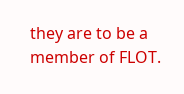they are to be a member of FLOT.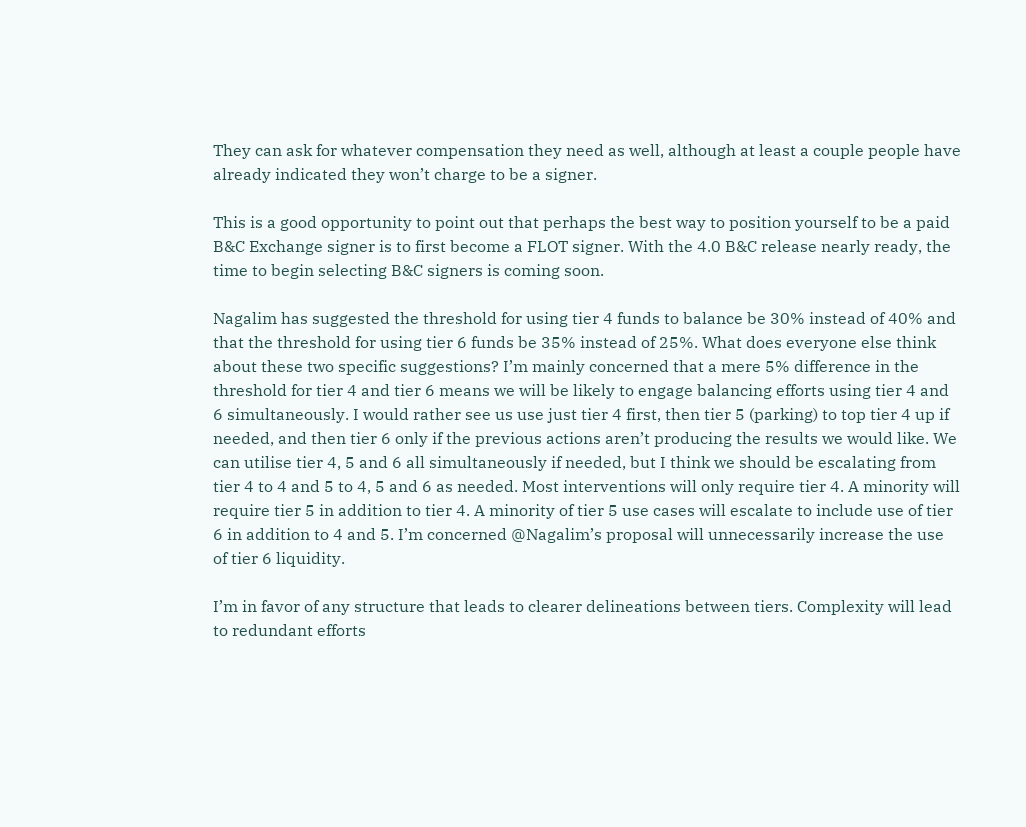They can ask for whatever compensation they need as well, although at least a couple people have already indicated they won’t charge to be a signer.

This is a good opportunity to point out that perhaps the best way to position yourself to be a paid B&C Exchange signer is to first become a FLOT signer. With the 4.0 B&C release nearly ready, the time to begin selecting B&C signers is coming soon.

Nagalim has suggested the threshold for using tier 4 funds to balance be 30% instead of 40% and that the threshold for using tier 6 funds be 35% instead of 25%. What does everyone else think about these two specific suggestions? I’m mainly concerned that a mere 5% difference in the threshold for tier 4 and tier 6 means we will be likely to engage balancing efforts using tier 4 and 6 simultaneously. I would rather see us use just tier 4 first, then tier 5 (parking) to top tier 4 up if needed, and then tier 6 only if the previous actions aren’t producing the results we would like. We can utilise tier 4, 5 and 6 all simultaneously if needed, but I think we should be escalating from tier 4 to 4 and 5 to 4, 5 and 6 as needed. Most interventions will only require tier 4. A minority will require tier 5 in addition to tier 4. A minority of tier 5 use cases will escalate to include use of tier 6 in addition to 4 and 5. I’m concerned @Nagalim’s proposal will unnecessarily increase the use of tier 6 liquidity.

I’m in favor of any structure that leads to clearer delineations between tiers. Complexity will lead to redundant efforts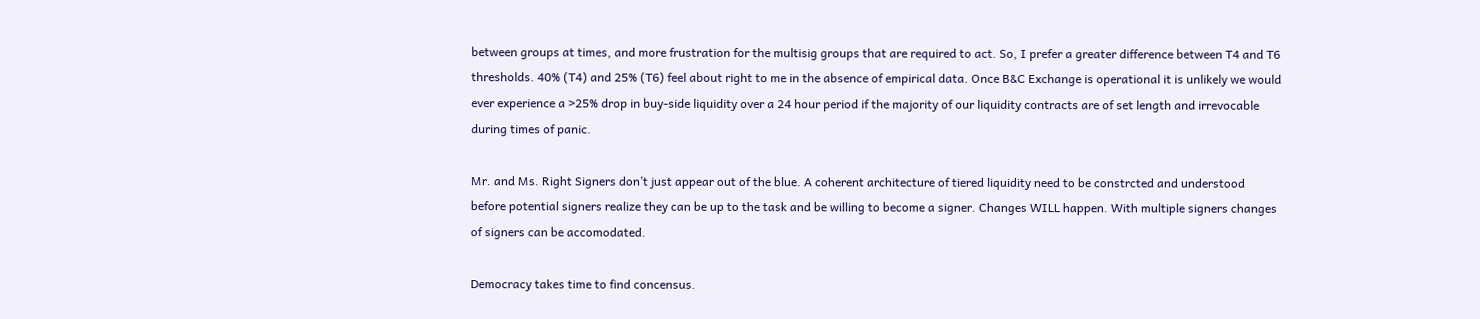between groups at times, and more frustration for the multisig groups that are required to act. So, I prefer a greater difference between T4 and T6 thresholds. 40% (T4) and 25% (T6) feel about right to me in the absence of empirical data. Once B&C Exchange is operational it is unlikely we would ever experience a >25% drop in buy-side liquidity over a 24 hour period if the majority of our liquidity contracts are of set length and irrevocable during times of panic.

Mr. and Ms. Right Signers don’t just appear out of the blue. A coherent architecture of tiered liquidity need to be constrcted and understood before potential signers realize they can be up to the task and be willing to become a signer. Changes WILL happen. With multiple signers changes of signers can be accomodated.

Democracy takes time to find concensus.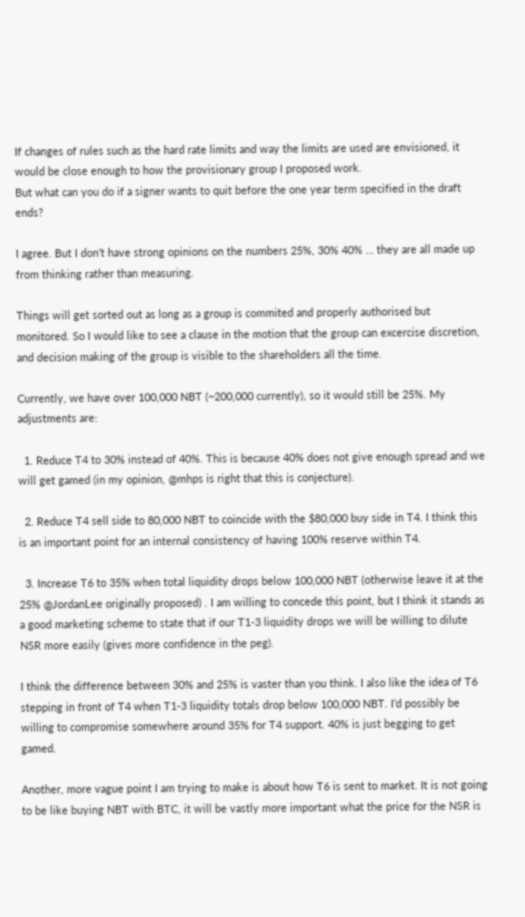If changes of rules such as the hard rate limits and way the limits are used are envisioned, it would be close enough to how the provisionary group I proposed work.
But what can you do if a signer wants to quit before the one year term specified in the draft ends?

I agree. But I don’t have strong opinions on the numbers 25%, 30% 40% … they are all made up from thinking rather than measuring.

Things will get sorted out as long as a group is commited and properly authorised but monitored. So I would like to see a clause in the motion that the group can excercise discretion, and decision making of the group is visible to the shareholders all the time.

Currently, we have over 100,000 NBT (~200,000 currently), so it would still be 25%. My adjustments are:

  1. Reduce T4 to 30% instead of 40%. This is because 40% does not give enough spread and we will get gamed (in my opinion, @mhps is right that this is conjecture).

  2. Reduce T4 sell side to 80,000 NBT to coincide with the $80,000 buy side in T4. I think this is an important point for an internal consistency of having 100% reserve within T4.

  3. Increase T6 to 35% when total liquidity drops below 100,000 NBT (otherwise leave it at the 25% @JordanLee originally proposed) . I am willing to concede this point, but I think it stands as a good marketing scheme to state that if our T1-3 liquidity drops we will be willing to dilute NSR more easily (gives more confidence in the peg).

I think the difference between 30% and 25% is vaster than you think. I also like the idea of T6 stepping in front of T4 when T1-3 liquidity totals drop below 100,000 NBT. I’d possibly be willing to compromise somewhere around 35% for T4 support. 40% is just begging to get gamed.

Another, more vague point I am trying to make is about how T6 is sent to market. It is not going to be like buying NBT with BTC, it will be vastly more important what the price for the NSR is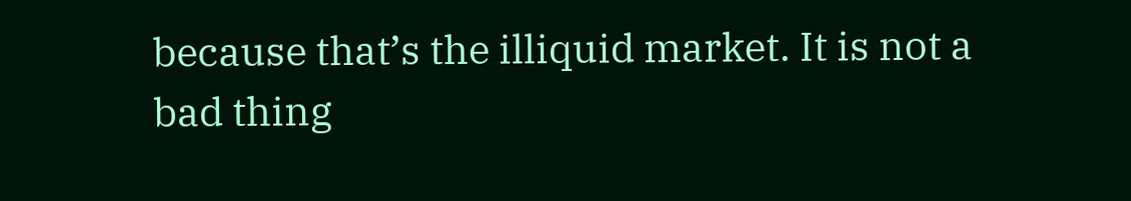because that’s the illiquid market. It is not a bad thing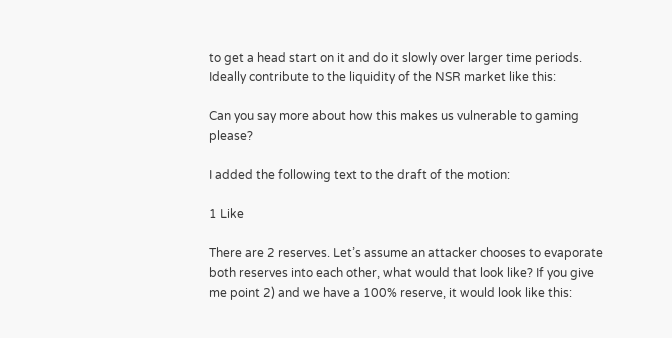to get a head start on it and do it slowly over larger time periods. Ideally contribute to the liquidity of the NSR market like this:

Can you say more about how this makes us vulnerable to gaming please?

I added the following text to the draft of the motion:

1 Like

There are 2 reserves. Let’s assume an attacker chooses to evaporate both reserves into each other, what would that look like? If you give me point 2) and we have a 100% reserve, it would look like this: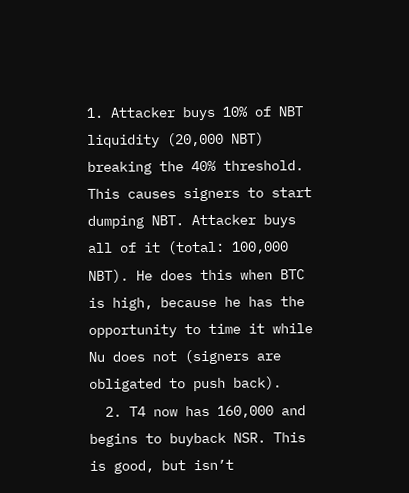1. Attacker buys 10% of NBT liquidity (20,000 NBT) breaking the 40% threshold. This causes signers to start dumping NBT. Attacker buys all of it (total: 100,000 NBT). He does this when BTC is high, because he has the opportunity to time it while Nu does not (signers are obligated to push back).
  2. T4 now has 160,000 and begins to buyback NSR. This is good, but isn’t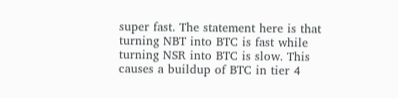super fast. The statement here is that turning NBT into BTC is fast while turning NSR into BTC is slow. This causes a buildup of BTC in tier 4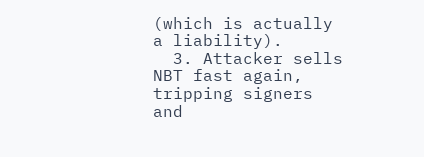(which is actually a liability).
  3. Attacker sells NBT fast again, tripping signers and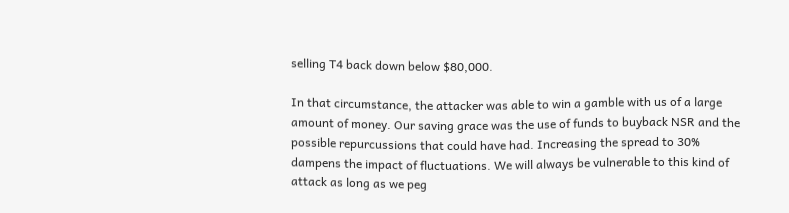selling T4 back down below $80,000.

In that circumstance, the attacker was able to win a gamble with us of a large amount of money. Our saving grace was the use of funds to buyback NSR and the possible repurcussions that could have had. Increasing the spread to 30% dampens the impact of fluctuations. We will always be vulnerable to this kind of attack as long as we peg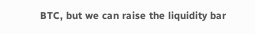BTC, but we can raise the liquidity bar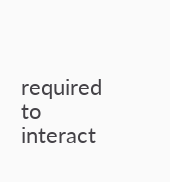required to interact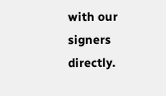with our signers directly.